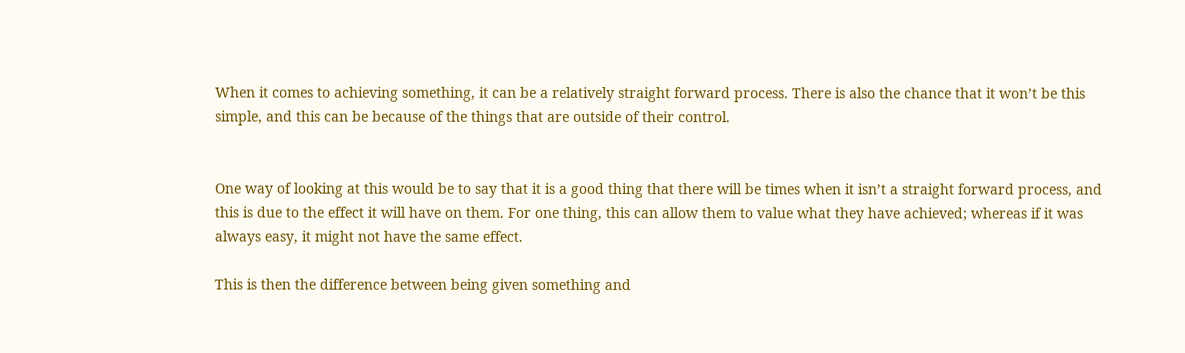When it comes to achieving something, it can be a relatively straight forward process. There is also the chance that it won’t be this simple, and this can be because of the things that are outside of their control.


One way of looking at this would be to say that it is a good thing that there will be times when it isn’t a straight forward process, and this is due to the effect it will have on them. For one thing, this can allow them to value what they have achieved; whereas if it was always easy, it might not have the same effect.

This is then the difference between being given something and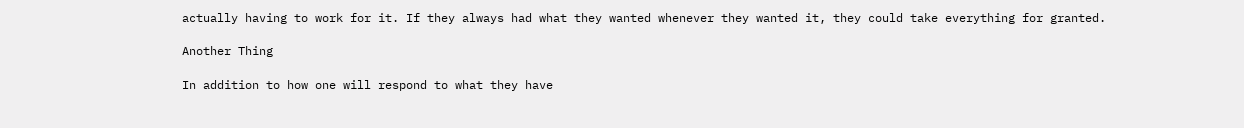actually having to work for it. If they always had what they wanted whenever they wanted it, they could take everything for granted.

Another Thing

In addition to how one will respond to what they have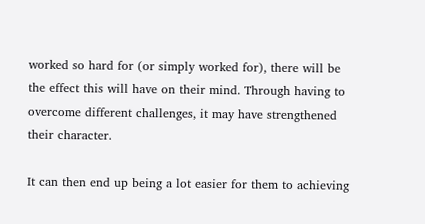worked so hard for (or simply worked for), there will be the effect this will have on their mind. Through having to overcome different challenges, it may have strengthened their character.

It can then end up being a lot easier for them to achieving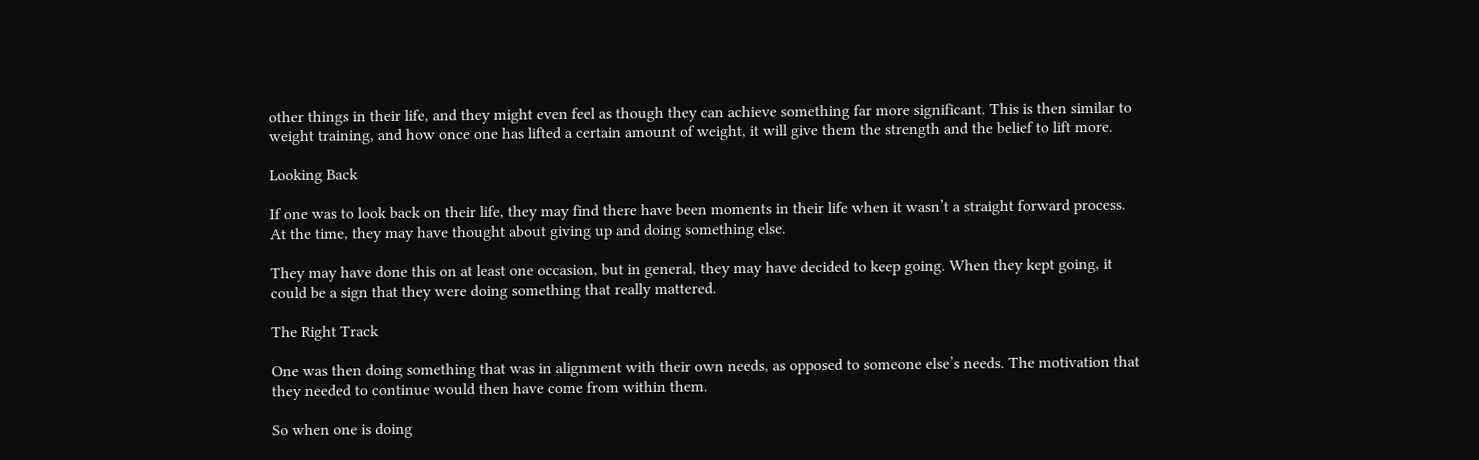other things in their life, and they might even feel as though they can achieve something far more significant. This is then similar to weight training, and how once one has lifted a certain amount of weight, it will give them the strength and the belief to lift more.

Looking Back

If one was to look back on their life, they may find there have been moments in their life when it wasn’t a straight forward process. At the time, they may have thought about giving up and doing something else.

They may have done this on at least one occasion, but in general, they may have decided to keep going. When they kept going, it could be a sign that they were doing something that really mattered.

The Right Track

One was then doing something that was in alignment with their own needs, as opposed to someone else’s needs. The motivation that they needed to continue would then have come from within them.

So when one is doing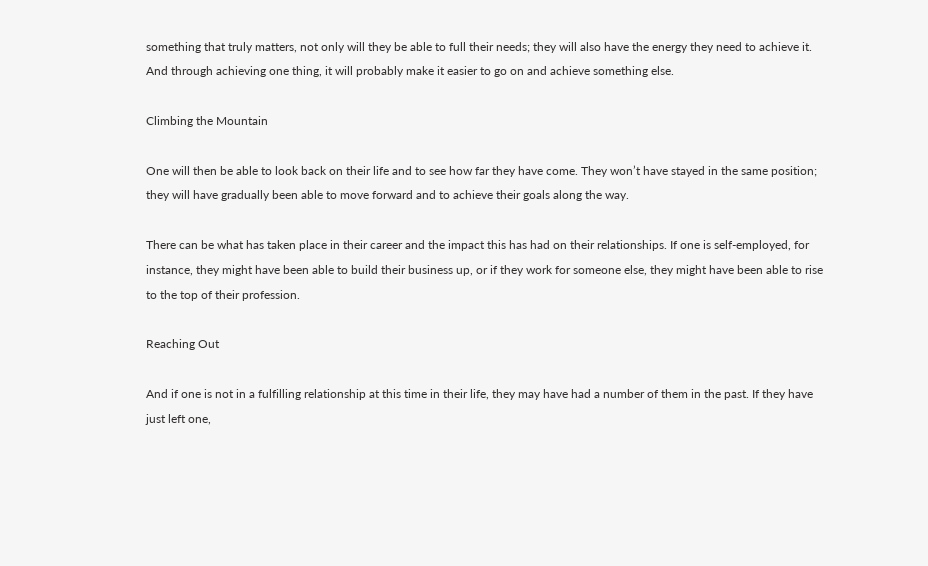something that truly matters, not only will they be able to full their needs; they will also have the energy they need to achieve it. And through achieving one thing, it will probably make it easier to go on and achieve something else.

Climbing the Mountain

One will then be able to look back on their life and to see how far they have come. They won’t have stayed in the same position; they will have gradually been able to move forward and to achieve their goals along the way.

There can be what has taken place in their career and the impact this has had on their relationships. If one is self-employed, for instance, they might have been able to build their business up, or if they work for someone else, they might have been able to rise to the top of their profession.

Reaching Out

And if one is not in a fulfilling relationship at this time in their life, they may have had a number of them in the past. If they have just left one,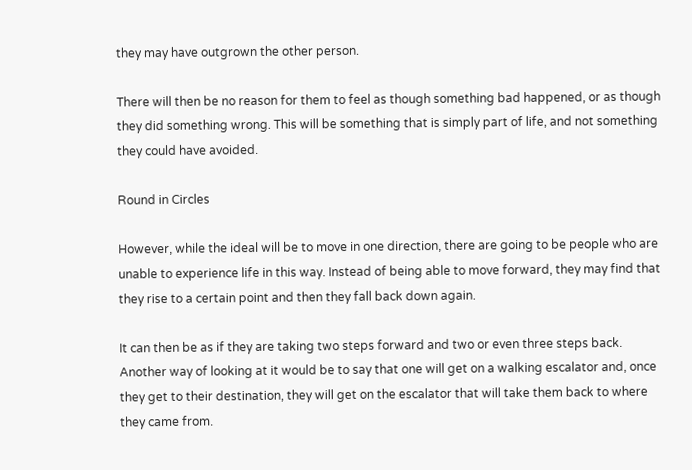they may have outgrown the other person.

There will then be no reason for them to feel as though something bad happened, or as though they did something wrong. This will be something that is simply part of life, and not something they could have avoided.

Round in Circles

However, while the ideal will be to move in one direction, there are going to be people who are unable to experience life in this way. Instead of being able to move forward, they may find that they rise to a certain point and then they fall back down again.

It can then be as if they are taking two steps forward and two or even three steps back. Another way of looking at it would be to say that one will get on a walking escalator and, once they get to their destination, they will get on the escalator that will take them back to where they came from.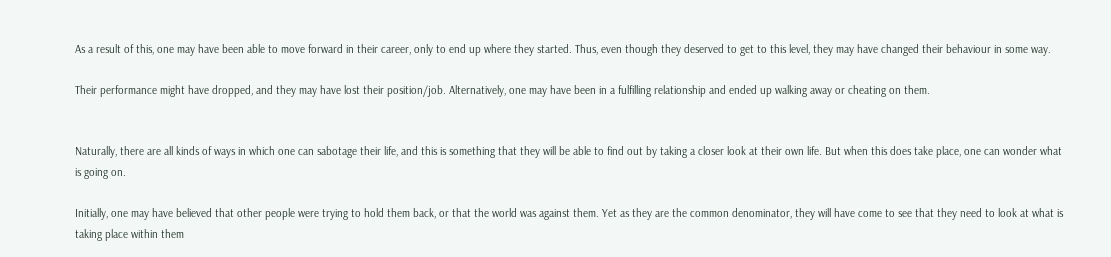As a result of this, one may have been able to move forward in their career, only to end up where they started. Thus, even though they deserved to get to this level, they may have changed their behaviour in some way.

Their performance might have dropped, and they may have lost their position/job. Alternatively, one may have been in a fulfilling relationship and ended up walking away or cheating on them.


Naturally, there are all kinds of ways in which one can sabotage their life, and this is something that they will be able to find out by taking a closer look at their own life. But when this does take place, one can wonder what is going on.

Initially, one may have believed that other people were trying to hold them back, or that the world was against them. Yet as they are the common denominator, they will have come to see that they need to look at what is taking place within them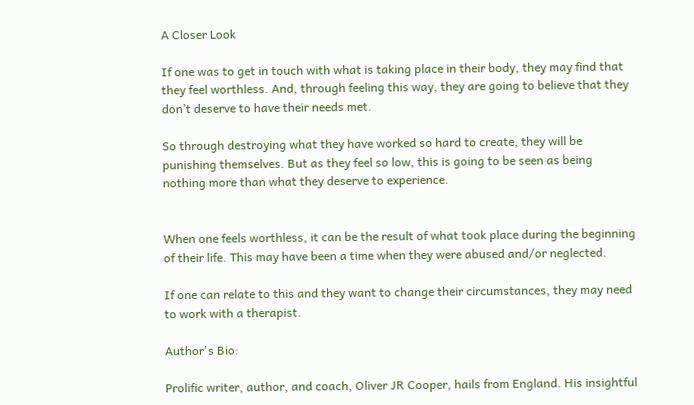A Closer Look

If one was to get in touch with what is taking place in their body, they may find that they feel worthless. And, through feeling this way, they are going to believe that they don’t deserve to have their needs met.

So through destroying what they have worked so hard to create, they will be punishing themselves. But as they feel so low, this is going to be seen as being nothing more than what they deserve to experience.


When one feels worthless, it can be the result of what took place during the beginning of their life. This may have been a time when they were abused and/or neglected.

If one can relate to this and they want to change their circumstances, they may need to work with a therapist.

Author's Bio:

Prolific writer, author, and coach, Oliver JR Cooper, hails from England. His insightful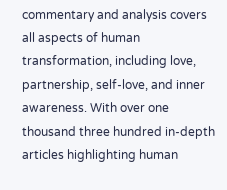commentary and analysis covers all aspects of human transformation, including love, partnership, self-love, and inner awareness. With over one thousand three hundred in-depth articles highlighting human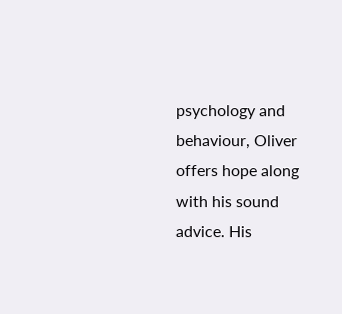psychology and behaviour, Oliver offers hope along with his sound advice. His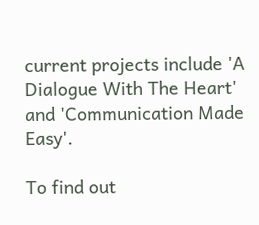current projects include 'A Dialogue With The Heart' and 'Communication Made Easy'.

To find out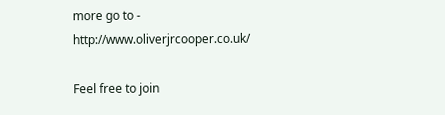more go to - http://www.oliverjrcooper.co.uk/

Feel free to join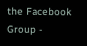the Facebook Group -